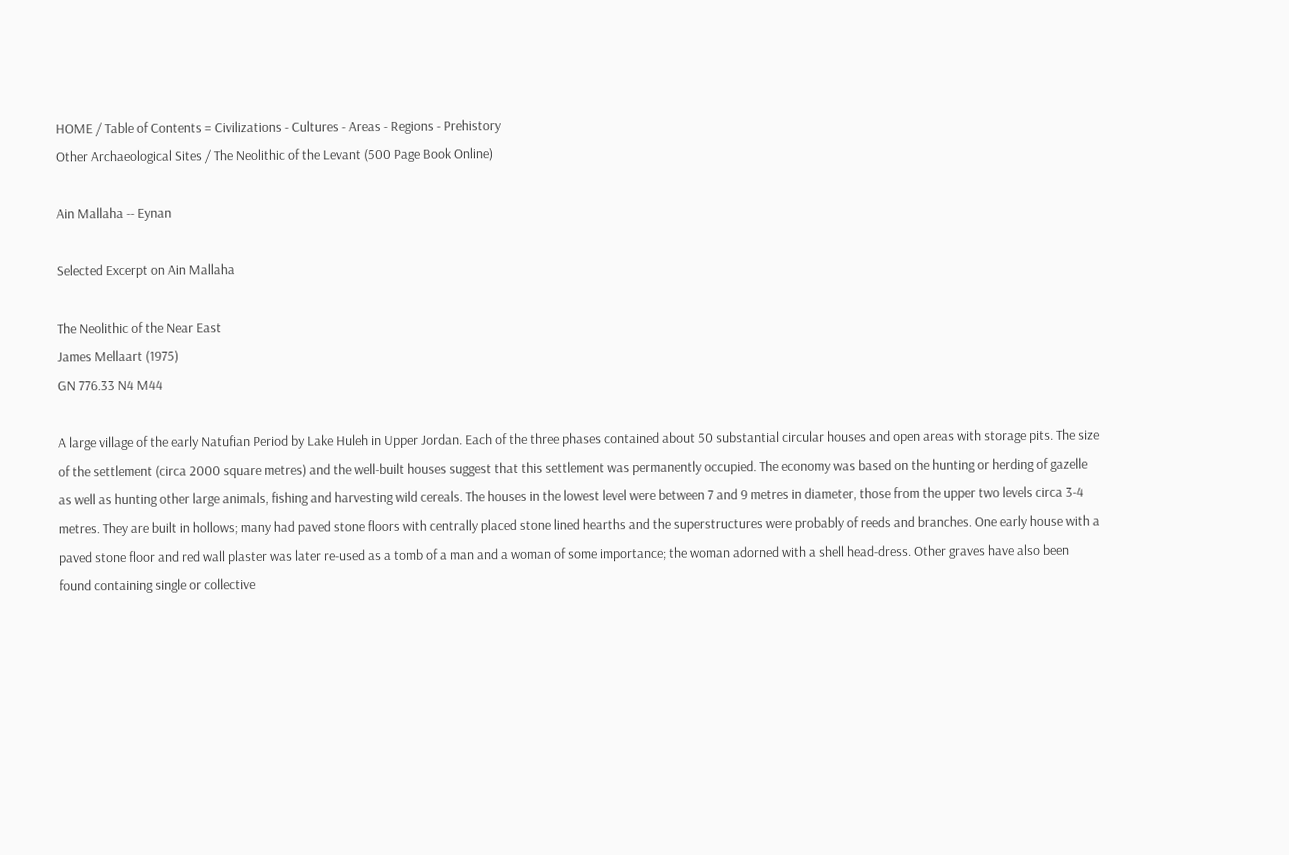HOME / Table of Contents = Civilizations - Cultures - Areas - Regions - Prehistory
Other Archaeological Sites / The Neolithic of the Levant (500 Page Book Online)

Ain Mallaha -- Eynan

Selected Excerpt on Ain Mallaha

The Neolithic of the Near East
James Mellaart (1975)
GN 776.33 N4 M44

A large village of the early Natufian Period by Lake Huleh in Upper Jordan. Each of the three phases contained about 50 substantial circular houses and open areas with storage pits. The size of the settlement (circa 2000 square metres) and the well-built houses suggest that this settlement was permanently occupied. The economy was based on the hunting or herding of gazelle as well as hunting other large animals, fishing and harvesting wild cereals. The houses in the lowest level were between 7 and 9 metres in diameter, those from the upper two levels circa 3-4 metres. They are built in hollows; many had paved stone floors with centrally placed stone lined hearths and the superstructures were probably of reeds and branches. One early house with a paved stone floor and red wall plaster was later re-used as a tomb of a man and a woman of some importance; the woman adorned with a shell head-dress. Other graves have also been found containing single or collective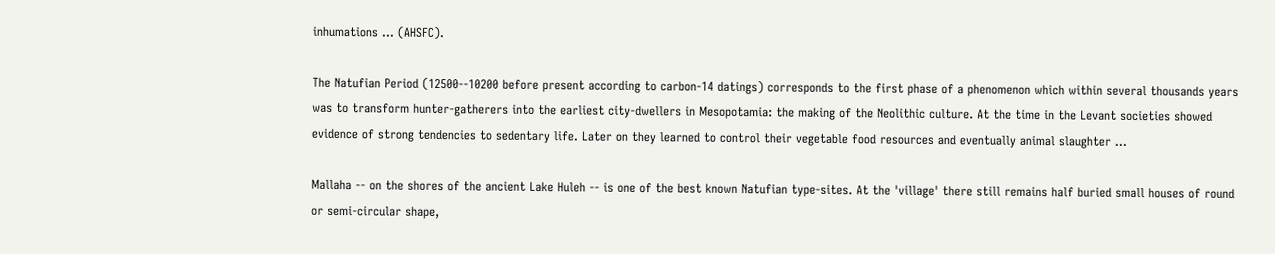inhumations ... (AHSFC).

The Natufian Period (12500--10200 before present according to carbon-14 datings) corresponds to the first phase of a phenomenon which within several thousands years was to transform hunter-gatherers into the earliest city-dwellers in Mesopotamia: the making of the Neolithic culture. At the time in the Levant societies showed evidence of strong tendencies to sedentary life. Later on they learned to control their vegetable food resources and eventually animal slaughter ...

Mallaha -- on the shores of the ancient Lake Huleh -- is one of the best known Natufian type-sites. At the 'village' there still remains half buried small houses of round or semi-circular shape,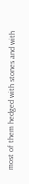most of them hedged with stones and with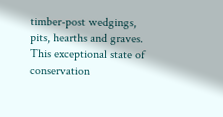timber-post wedgings, pits, hearths and graves. This exceptional state of conservation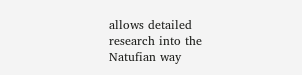allows detailed research into the Natufian way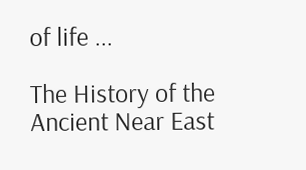of life ...

The History of the Ancient Near East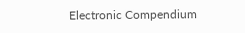Electronic Compendium